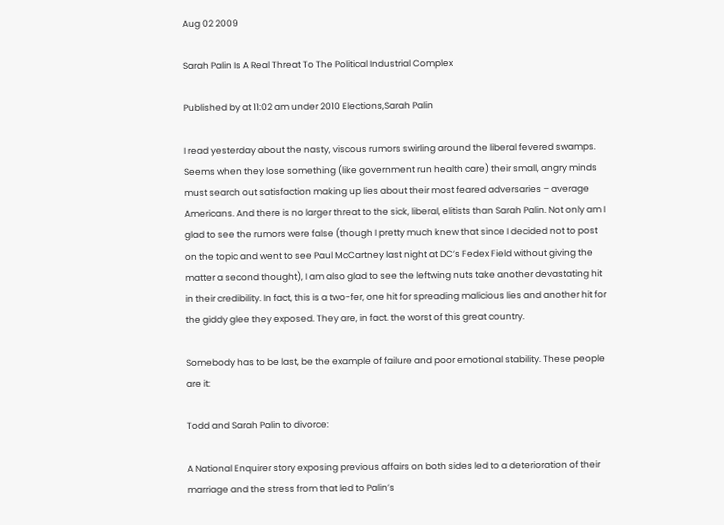Aug 02 2009

Sarah Palin Is A Real Threat To The Political Industrial Complex

Published by at 11:02 am under 2010 Elections,Sarah Palin

I read yesterday about the nasty, viscous rumors swirling around the liberal fevered swamps. Seems when they lose something (like government run health care) their small, angry minds must search out satisfaction making up lies about their most feared adversaries – average Americans. And there is no larger threat to the sick, liberal, elitists than Sarah Palin. Not only am I glad to see the rumors were false (though I pretty much knew that since I decided not to post on the topic and went to see Paul McCartney last night at DC’s Fedex Field without giving the matter a second thought), I am also glad to see the leftwing nuts take another devastating hit in their credibility. In fact, this is a two-fer, one hit for spreading malicious lies and another hit for the giddy glee they exposed. They are, in fact. the worst of this great country.

Somebody has to be last, be the example of failure and poor emotional stability. These people are it:

Todd and Sarah Palin to divorce:

A National Enquirer story exposing previous affairs on both sides led to a deterioration of their marriage and the stress from that led to Palin’s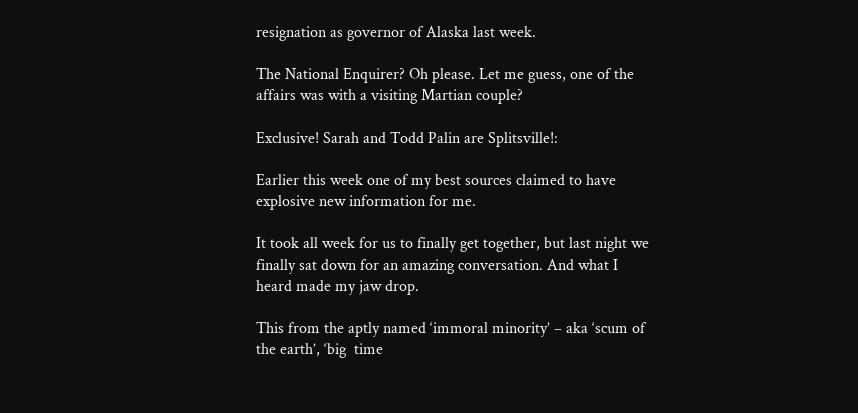resignation as governor of Alaska last week.

The National Enquirer? Oh please. Let me guess, one of the affairs was with a visiting Martian couple?

Exclusive! Sarah and Todd Palin are Splitsville!:

Earlier this week one of my best sources claimed to have explosive new information for me.

It took all week for us to finally get together, but last night we finally sat down for an amazing conversation. And what I heard made my jaw drop.

This from the aptly named ‘immoral minority’ – aka ‘scum of the earth’, ‘big  time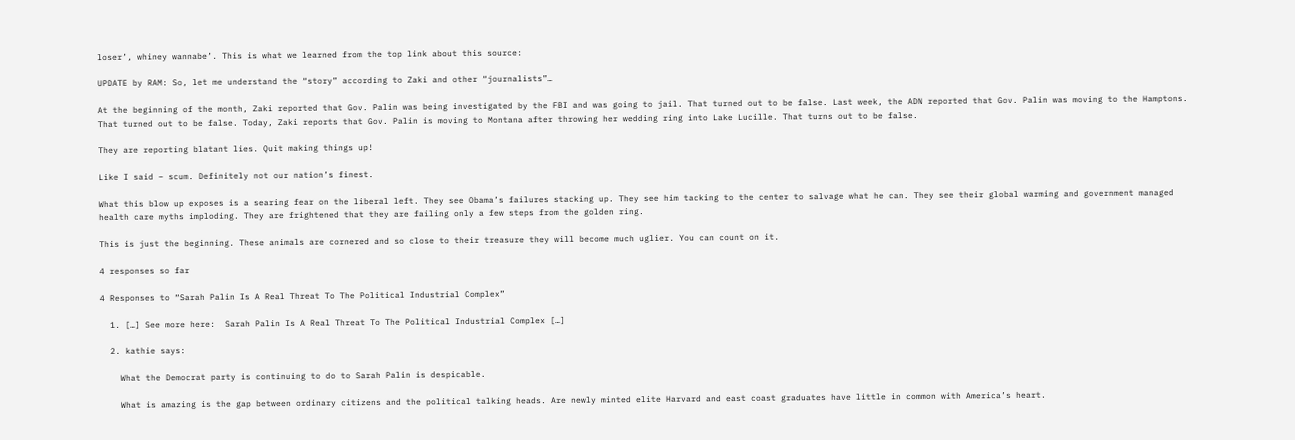loser’, whiney wannabe’. This is what we learned from the top link about this source:

UPDATE by RAM: So, let me understand the “story” according to Zaki and other “journalists”…

At the beginning of the month, Zaki reported that Gov. Palin was being investigated by the FBI and was going to jail. That turned out to be false. Last week, the ADN reported that Gov. Palin was moving to the Hamptons. That turned out to be false. Today, Zaki reports that Gov. Palin is moving to Montana after throwing her wedding ring into Lake Lucille. That turns out to be false.

They are reporting blatant lies. Quit making things up!

Like I said – scum. Definitely not our nation’s finest.

What this blow up exposes is a searing fear on the liberal left. They see Obama’s failures stacking up. They see him tacking to the center to salvage what he can. They see their global warming and government managed health care myths imploding. They are frightened that they are failing only a few steps from the golden ring.

This is just the beginning. These animals are cornered and so close to their treasure they will become much uglier. You can count on it.

4 responses so far

4 Responses to “Sarah Palin Is A Real Threat To The Political Industrial Complex”

  1. […] See more here:  Sarah Palin Is A Real Threat To The Political Industrial Complex […]

  2. kathie says:

    What the Democrat party is continuing to do to Sarah Palin is despicable.

    What is amazing is the gap between ordinary citizens and the political talking heads. Are newly minted elite Harvard and east coast graduates have little in common with America’s heart.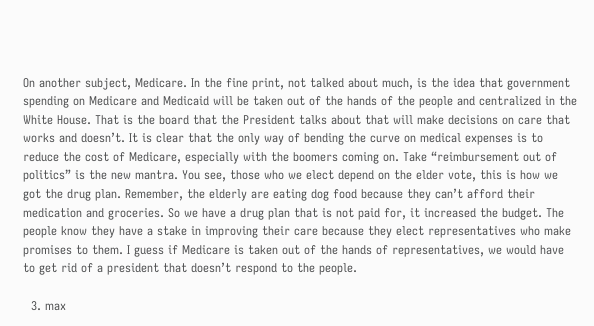On another subject, Medicare. In the fine print, not talked about much, is the idea that government spending on Medicare and Medicaid will be taken out of the hands of the people and centralized in the White House. That is the board that the President talks about that will make decisions on care that works and doesn’t. It is clear that the only way of bending the curve on medical expenses is to reduce the cost of Medicare, especially with the boomers coming on. Take “reimbursement out of politics” is the new mantra. You see, those who we elect depend on the elder vote, this is how we got the drug plan. Remember, the elderly are eating dog food because they can’t afford their medication and groceries. So we have a drug plan that is not paid for, it increased the budget. The people know they have a stake in improving their care because they elect representatives who make promises to them. I guess if Medicare is taken out of the hands of representatives, we would have to get rid of a president that doesn’t respond to the people.

  3. max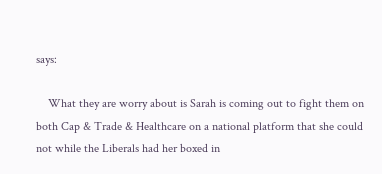says:

    What they are worry about is Sarah is coming out to fight them on both Cap & Trade & Healthcare on a national platform that she could not while the Liberals had her boxed in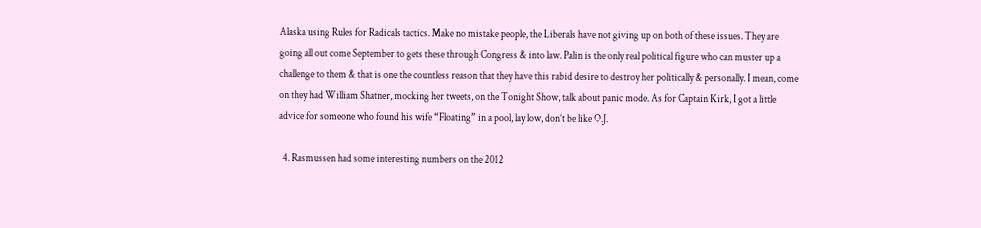Alaska using Rules for Radicals tactics. Make no mistake people, the Liberals have not giving up on both of these issues. They are going all out come September to gets these through Congress & into law. Palin is the only real political figure who can muster up a challenge to them & that is one the countless reason that they have this rabid desire to destroy her politically & personally. I mean, come on they had William Shatner, mocking her tweets, on the Tonight Show, talk about panic mode. As for Captain Kirk, I got a little advice for someone who found his wife “Floating” in a pool, lay low, don’t be like O.J.

  4. Rasmussen had some interesting numbers on the 2012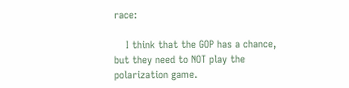race:

    I think that the GOP has a chance, but they need to NOT play the polarization game.